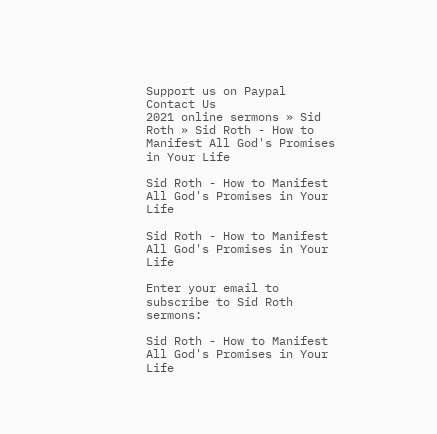Support us on Paypal
Contact Us
2021 online sermons » Sid Roth » Sid Roth - How to Manifest All God's Promises in Your Life

Sid Roth - How to Manifest All God's Promises in Your Life

Sid Roth - How to Manifest All God's Promises in Your Life

Enter your email to subscribe to Sid Roth sermons:

Sid Roth - How to Manifest All God's Promises in Your Life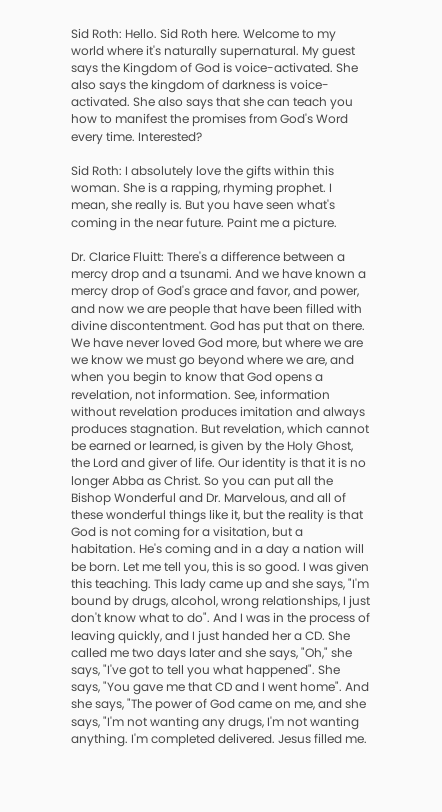Sid Roth: Hello. Sid Roth here. Welcome to my world where it's naturally supernatural. My guest says the Kingdom of God is voice-activated. She also says the kingdom of darkness is voice-activated. She also says that she can teach you how to manifest the promises from God's Word every time. Interested?

Sid Roth: I absolutely love the gifts within this woman. She is a rapping, rhyming prophet. I mean, she really is. But you have seen what's coming in the near future. Paint me a picture.

Dr. Clarice Fluitt: There's a difference between a mercy drop and a tsunami. And we have known a mercy drop of God's grace and favor, and power, and now we are people that have been filled with divine discontentment. God has put that on there. We have never loved God more, but where we are we know we must go beyond where we are, and when you begin to know that God opens a revelation, not information. See, information without revelation produces imitation and always produces stagnation. But revelation, which cannot be earned or learned, is given by the Holy Ghost, the Lord and giver of life. Our identity is that it is no longer Abba as Christ. So you can put all the Bishop Wonderful and Dr. Marvelous, and all of these wonderful things like it, but the reality is that God is not coming for a visitation, but a habitation. He's coming and in a day a nation will be born. Let me tell you, this is so good. I was given this teaching. This lady came up and she says, "I'm bound by drugs, alcohol, wrong relationships, I just don't know what to do". And I was in the process of leaving quickly, and I just handed her a CD. She called me two days later and she says, "Oh," she says, "I've got to tell you what happened". She says, "You gave me that CD and I went home". And she says, "The power of God came on me, and she says, "I'm not wanting any drugs, I'm not wanting anything. I'm completed delivered. Jesus filled me.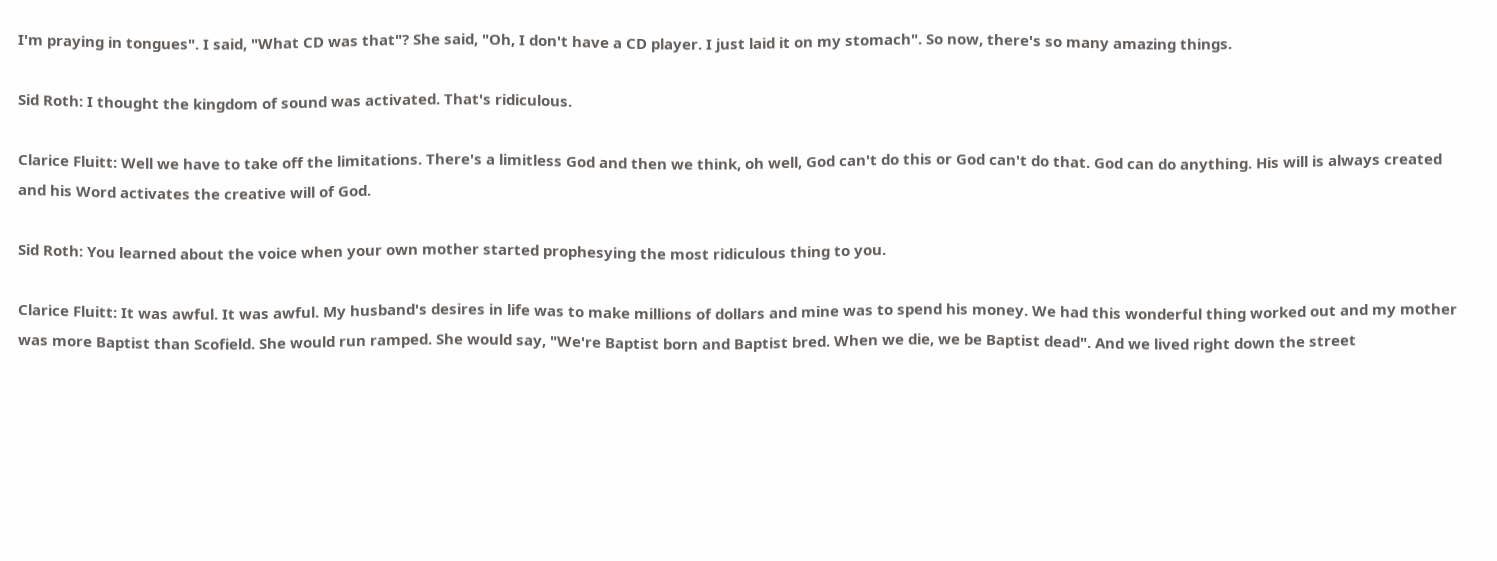I'm praying in tongues". I said, "What CD was that"? She said, "Oh, I don't have a CD player. I just laid it on my stomach". So now, there's so many amazing things.

Sid Roth: I thought the kingdom of sound was activated. That's ridiculous.

Clarice Fluitt: Well we have to take off the limitations. There's a limitless God and then we think, oh well, God can't do this or God can't do that. God can do anything. His will is always created and his Word activates the creative will of God.

Sid Roth: You learned about the voice when your own mother started prophesying the most ridiculous thing to you.

Clarice Fluitt: It was awful. It was awful. My husband's desires in life was to make millions of dollars and mine was to spend his money. We had this wonderful thing worked out and my mother was more Baptist than Scofield. She would run ramped. She would say, "We're Baptist born and Baptist bred. When we die, we be Baptist dead". And we lived right down the street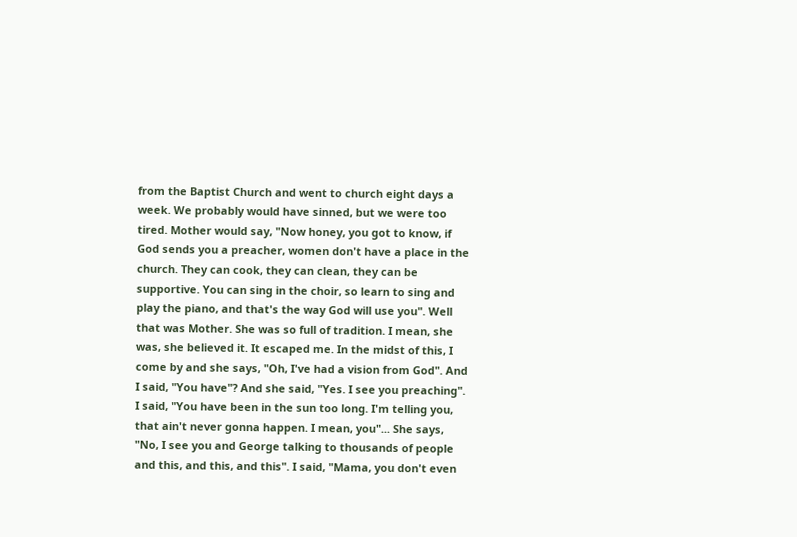from the Baptist Church and went to church eight days a week. We probably would have sinned, but we were too tired. Mother would say, "Now honey, you got to know, if God sends you a preacher, women don't have a place in the church. They can cook, they can clean, they can be supportive. You can sing in the choir, so learn to sing and play the piano, and that's the way God will use you". Well that was Mother. She was so full of tradition. I mean, she was, she believed it. It escaped me. In the midst of this, I come by and she says, "Oh, I've had a vision from God". And I said, "You have"? And she said, "Yes. I see you preaching". I said, "You have been in the sun too long. I'm telling you, that ain't never gonna happen. I mean, you"... She says, "No, I see you and George talking to thousands of people and this, and this, and this". I said, "Mama, you don't even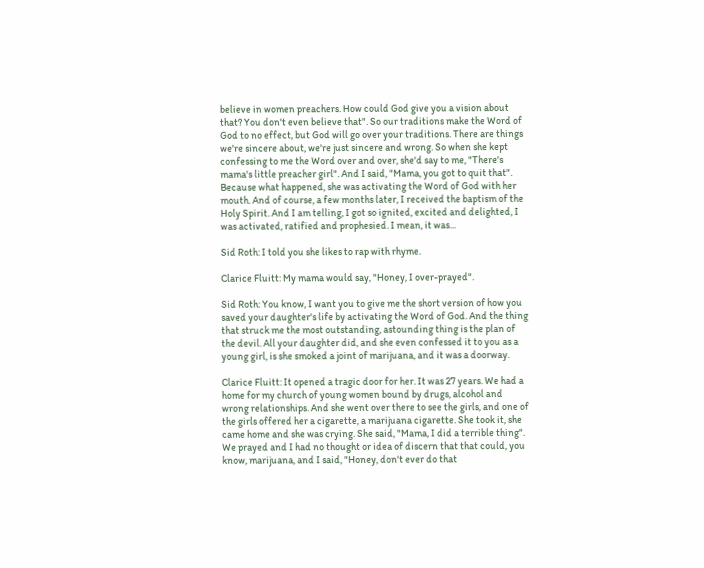believe in women preachers. How could God give you a vision about that? You don't even believe that". So our traditions make the Word of God to no effect, but God will go over your traditions. There are things we're sincere about, we're just sincere and wrong. So when she kept confessing to me the Word over and over, she'd say to me, "There's mama's little preacher girl". And I said, "Mama, you got to quit that". Because what happened, she was activating the Word of God with her mouth. And of course, a few months later, I received the baptism of the Holy Spirit. And I am telling, I got so ignited, excited and delighted, I was activated, ratified and prophesied. I mean, it was...

Sid Roth: I told you she likes to rap with rhyme.

Clarice Fluitt: My mama would say, "Honey, I over-prayed".

Sid Roth: You know, I want you to give me the short version of how you saved your daughter's life by activating the Word of God. And the thing that struck me the most outstanding, astounding thing is the plan of the devil. All your daughter did, and she even confessed it to you as a young girl, is she smoked a joint of marijuana, and it was a doorway.

Clarice Fluitt: It opened a tragic door for her. It was 27 years. We had a home for my church of young women bound by drugs, alcohol and wrong relationships. And she went over there to see the girls, and one of the girls offered her a cigarette, a marijuana cigarette. She took it, she came home and she was crying. She said, "Mama, I did a terrible thing". We prayed and I had no thought or idea of discern that that could, you know, marijuana, and I said, "Honey, don't ever do that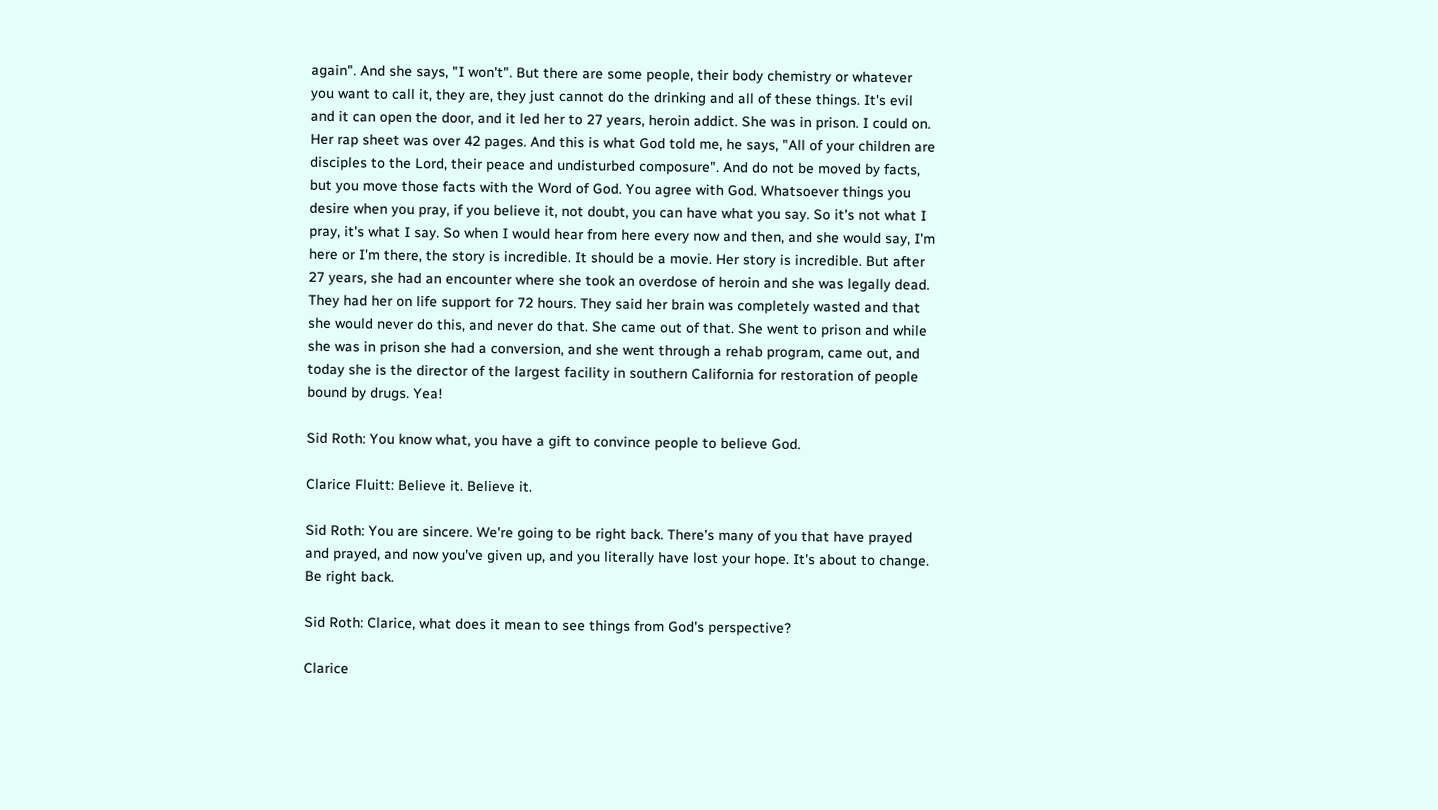again". And she says, "I won't". But there are some people, their body chemistry or whatever you want to call it, they are, they just cannot do the drinking and all of these things. It's evil and it can open the door, and it led her to 27 years, heroin addict. She was in prison. I could on. Her rap sheet was over 42 pages. And this is what God told me, he says, "All of your children are disciples to the Lord, their peace and undisturbed composure". And do not be moved by facts, but you move those facts with the Word of God. You agree with God. Whatsoever things you desire when you pray, if you believe it, not doubt, you can have what you say. So it's not what I pray, it's what I say. So when I would hear from here every now and then, and she would say, I'm here or I'm there, the story is incredible. It should be a movie. Her story is incredible. But after 27 years, she had an encounter where she took an overdose of heroin and she was legally dead. They had her on life support for 72 hours. They said her brain was completely wasted and that she would never do this, and never do that. She came out of that. She went to prison and while she was in prison she had a conversion, and she went through a rehab program, came out, and today she is the director of the largest facility in southern California for restoration of people bound by drugs. Yea!

Sid Roth: You know what, you have a gift to convince people to believe God.

Clarice Fluitt: Believe it. Believe it.

Sid Roth: You are sincere. We're going to be right back. There's many of you that have prayed and prayed, and now you've given up, and you literally have lost your hope. It's about to change. Be right back.

Sid Roth: Clarice, what does it mean to see things from God's perspective?

Clarice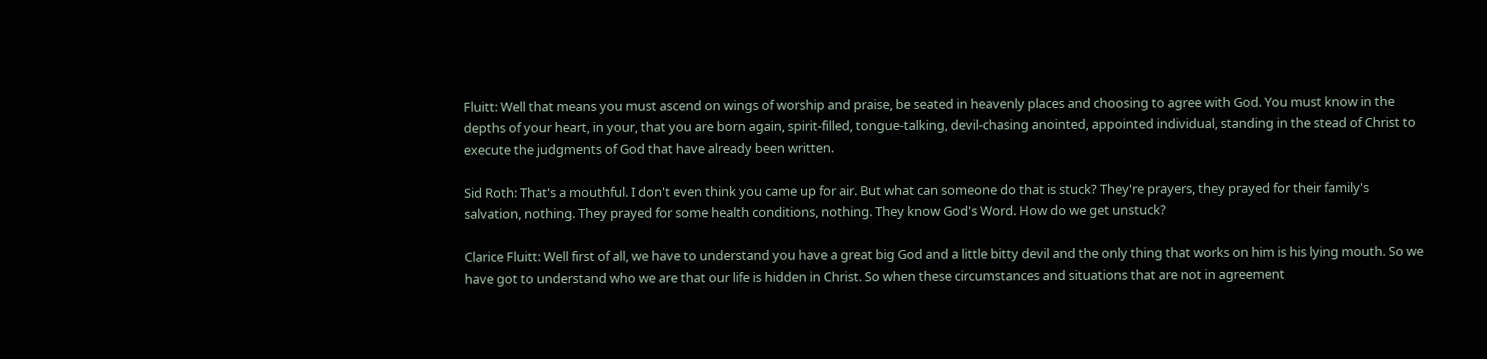Fluitt: Well that means you must ascend on wings of worship and praise, be seated in heavenly places and choosing to agree with God. You must know in the depths of your heart, in your, that you are born again, spirit-filled, tongue-talking, devil-chasing anointed, appointed individual, standing in the stead of Christ to execute the judgments of God that have already been written.

Sid Roth: That's a mouthful. I don't even think you came up for air. But what can someone do that is stuck? They're prayers, they prayed for their family's salvation, nothing. They prayed for some health conditions, nothing. They know God's Word. How do we get unstuck?

Clarice Fluitt: Well first of all, we have to understand you have a great big God and a little bitty devil and the only thing that works on him is his lying mouth. So we have got to understand who we are that our life is hidden in Christ. So when these circumstances and situations that are not in agreement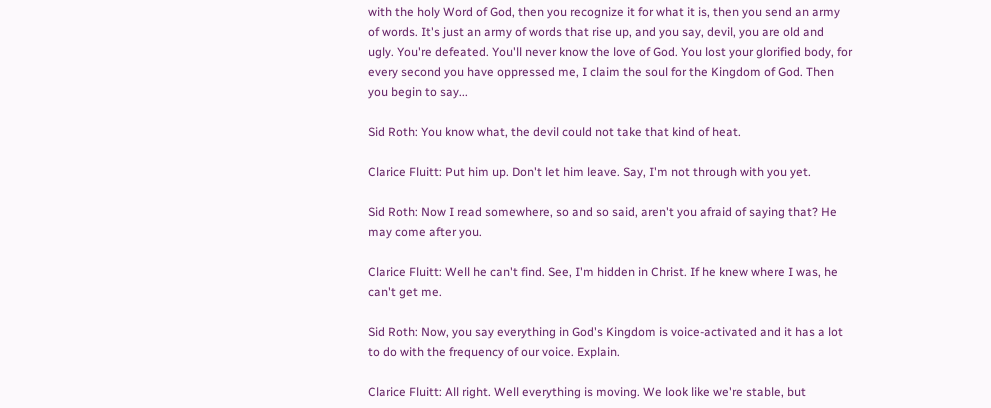with the holy Word of God, then you recognize it for what it is, then you send an army of words. It's just an army of words that rise up, and you say, devil, you are old and ugly. You're defeated. You'll never know the love of God. You lost your glorified body, for every second you have oppressed me, I claim the soul for the Kingdom of God. Then you begin to say...

Sid Roth: You know what, the devil could not take that kind of heat.

Clarice Fluitt: Put him up. Don't let him leave. Say, I'm not through with you yet.

Sid Roth: Now I read somewhere, so and so said, aren't you afraid of saying that? He may come after you.

Clarice Fluitt: Well he can't find. See, I'm hidden in Christ. If he knew where I was, he can't get me.

Sid Roth: Now, you say everything in God's Kingdom is voice-activated and it has a lot to do with the frequency of our voice. Explain.

Clarice Fluitt: All right. Well everything is moving. We look like we're stable, but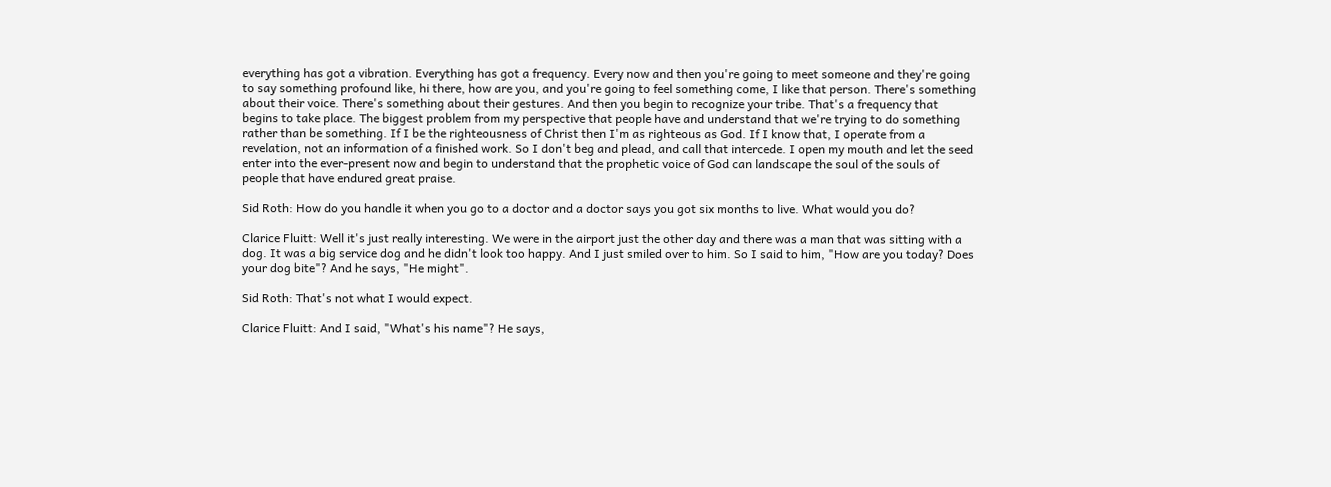everything has got a vibration. Everything has got a frequency. Every now and then you're going to meet someone and they're going to say something profound like, hi there, how are you, and you're going to feel something come, I like that person. There's something about their voice. There's something about their gestures. And then you begin to recognize your tribe. That's a frequency that begins to take place. The biggest problem from my perspective that people have and understand that we're trying to do something rather than be something. If I be the righteousness of Christ then I'm as righteous as God. If I know that, I operate from a revelation, not an information of a finished work. So I don't beg and plead, and call that intercede. I open my mouth and let the seed enter into the ever-present now and begin to understand that the prophetic voice of God can landscape the soul of the souls of people that have endured great praise.

Sid Roth: How do you handle it when you go to a doctor and a doctor says you got six months to live. What would you do?

Clarice Fluitt: Well it's just really interesting. We were in the airport just the other day and there was a man that was sitting with a dog. It was a big service dog and he didn't look too happy. And I just smiled over to him. So I said to him, "How are you today? Does your dog bite"? And he says, "He might".

Sid Roth: That's not what I would expect.

Clarice Fluitt: And I said, "What's his name"? He says,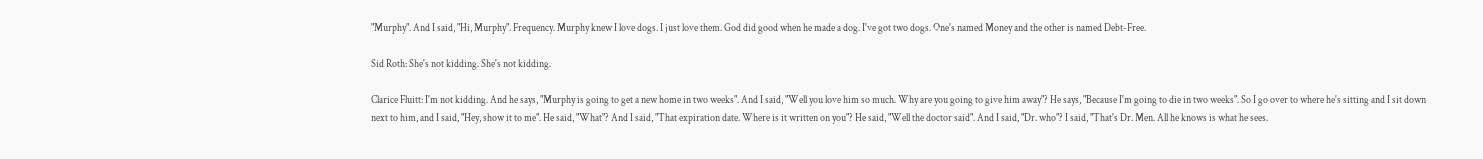"Murphy". And I said, "Hi, Murphy". Frequency. Murphy knew I love dogs. I just love them. God did good when he made a dog. I've got two dogs. One's named Money and the other is named Debt-Free.

Sid Roth: She's not kidding. She's not kidding.

Clarice Fluitt: I'm not kidding. And he says, "Murphy is going to get a new home in two weeks". And I said, "Well you love him so much. Why are you going to give him away"? He says, "Because I'm going to die in two weeks". So I go over to where he's sitting and I sit down next to him, and I said, "Hey, show it to me". He said, "What"? And I said, "That expiration date. Where is it written on you"? He said, "Well the doctor said". And I said, "Dr. who"? I said, "That's Dr. Men. All he knows is what he sees.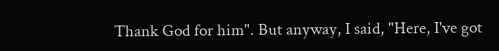Thank God for him". But anyway, I said, "Here, I've got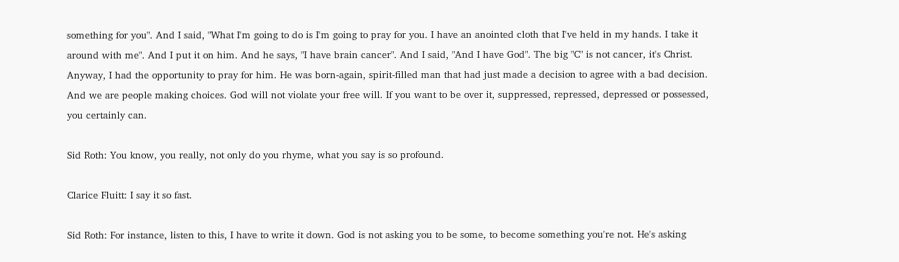something for you". And I said, "What I'm going to do is I'm going to pray for you. I have an anointed cloth that I've held in my hands. I take it around with me". And I put it on him. And he says, "I have brain cancer". And I said, "And I have God". The big "C" is not cancer, it's Christ. Anyway, I had the opportunity to pray for him. He was born-again, spirit-filled man that had just made a decision to agree with a bad decision. And we are people making choices. God will not violate your free will. If you want to be over it, suppressed, repressed, depressed or possessed, you certainly can.

Sid Roth: You know, you really, not only do you rhyme, what you say is so profound.

Clarice Fluitt: I say it so fast.

Sid Roth: For instance, listen to this, I have to write it down. God is not asking you to be some, to become something you're not. He's asking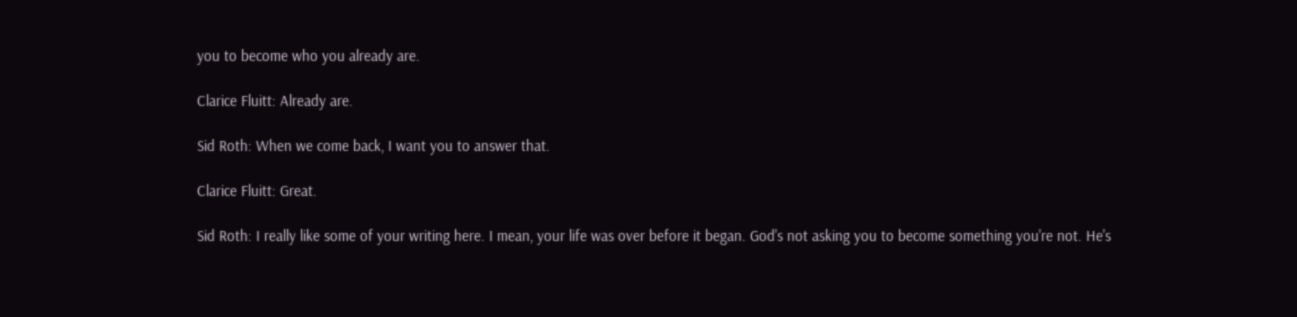you to become who you already are.

Clarice Fluitt: Already are.

Sid Roth: When we come back, I want you to answer that.

Clarice Fluitt: Great.

Sid Roth: I really like some of your writing here. I mean, your life was over before it began. God's not asking you to become something you're not. He's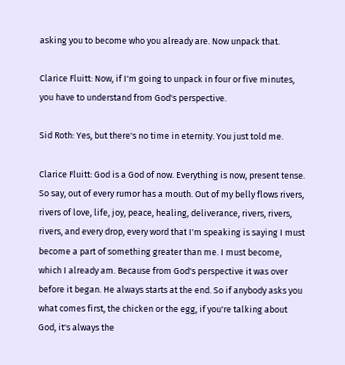asking you to become who you already are. Now unpack that.

Clarice Fluitt: Now, if I'm going to unpack in four or five minutes, you have to understand from God's perspective.

Sid Roth: Yes, but there's no time in eternity. You just told me.

Clarice Fluitt: God is a God of now. Everything is now, present tense. So say, out of every rumor has a mouth. Out of my belly flows rivers, rivers of love, life, joy, peace, healing, deliverance, rivers, rivers, rivers, and every drop, every word that I'm speaking is saying I must become a part of something greater than me. I must become, which I already am. Because from God's perspective it was over before it began. He always starts at the end. So if anybody asks you what comes first, the chicken or the egg, if you're talking about God, it's always the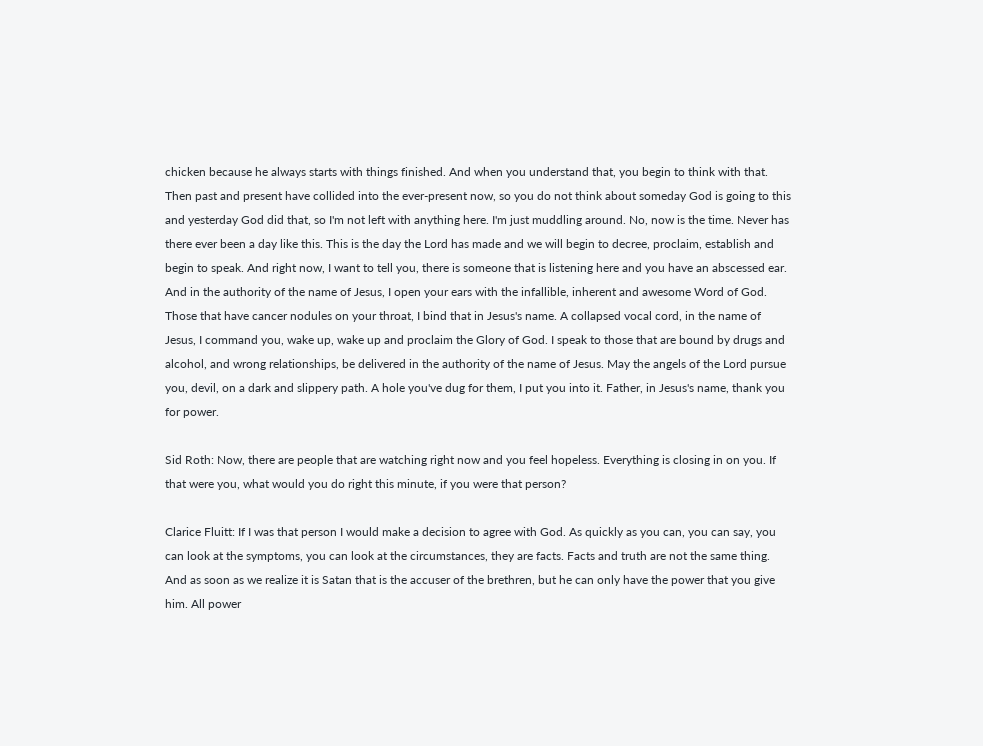chicken because he always starts with things finished. And when you understand that, you begin to think with that. Then past and present have collided into the ever-present now, so you do not think about someday God is going to this and yesterday God did that, so I'm not left with anything here. I'm just muddling around. No, now is the time. Never has there ever been a day like this. This is the day the Lord has made and we will begin to decree, proclaim, establish and begin to speak. And right now, I want to tell you, there is someone that is listening here and you have an abscessed ear. And in the authority of the name of Jesus, I open your ears with the infallible, inherent and awesome Word of God. Those that have cancer nodules on your throat, I bind that in Jesus's name. A collapsed vocal cord, in the name of Jesus, I command you, wake up, wake up and proclaim the Glory of God. I speak to those that are bound by drugs and alcohol, and wrong relationships, be delivered in the authority of the name of Jesus. May the angels of the Lord pursue you, devil, on a dark and slippery path. A hole you've dug for them, I put you into it. Father, in Jesus's name, thank you for power.

Sid Roth: Now, there are people that are watching right now and you feel hopeless. Everything is closing in on you. If that were you, what would you do right this minute, if you were that person?

Clarice Fluitt: If I was that person I would make a decision to agree with God. As quickly as you can, you can say, you can look at the symptoms, you can look at the circumstances, they are facts. Facts and truth are not the same thing. And as soon as we realize it is Satan that is the accuser of the brethren, but he can only have the power that you give him. All power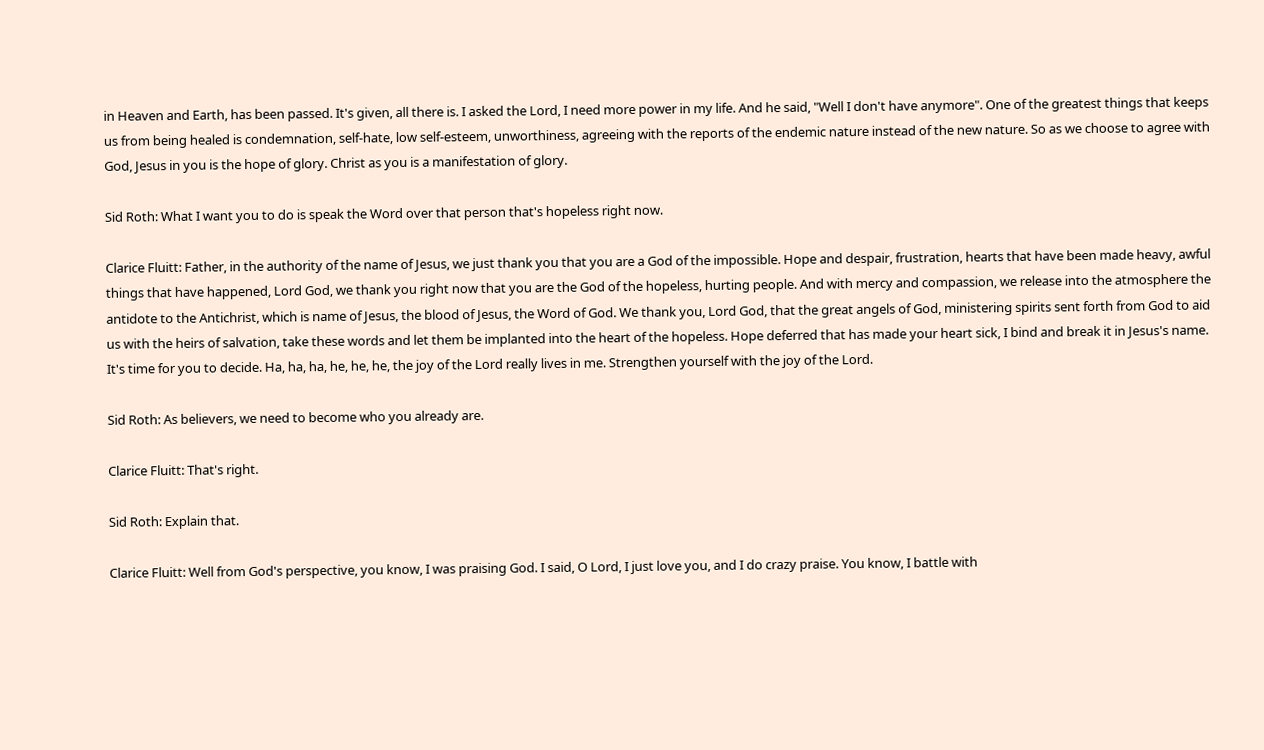in Heaven and Earth, has been passed. It's given, all there is. I asked the Lord, I need more power in my life. And he said, "Well I don't have anymore". One of the greatest things that keeps us from being healed is condemnation, self-hate, low self-esteem, unworthiness, agreeing with the reports of the endemic nature instead of the new nature. So as we choose to agree with God, Jesus in you is the hope of glory. Christ as you is a manifestation of glory.

Sid Roth: What I want you to do is speak the Word over that person that's hopeless right now.

Clarice Fluitt: Father, in the authority of the name of Jesus, we just thank you that you are a God of the impossible. Hope and despair, frustration, hearts that have been made heavy, awful things that have happened, Lord God, we thank you right now that you are the God of the hopeless, hurting people. And with mercy and compassion, we release into the atmosphere the antidote to the Antichrist, which is name of Jesus, the blood of Jesus, the Word of God. We thank you, Lord God, that the great angels of God, ministering spirits sent forth from God to aid us with the heirs of salvation, take these words and let them be implanted into the heart of the hopeless. Hope deferred that has made your heart sick, I bind and break it in Jesus's name. It's time for you to decide. Ha, ha, ha, he, he, he, the joy of the Lord really lives in me. Strengthen yourself with the joy of the Lord.

Sid Roth: As believers, we need to become who you already are.

Clarice Fluitt: That's right.

Sid Roth: Explain that.

Clarice Fluitt: Well from God's perspective, you know, I was praising God. I said, O Lord, I just love you, and I do crazy praise. You know, I battle with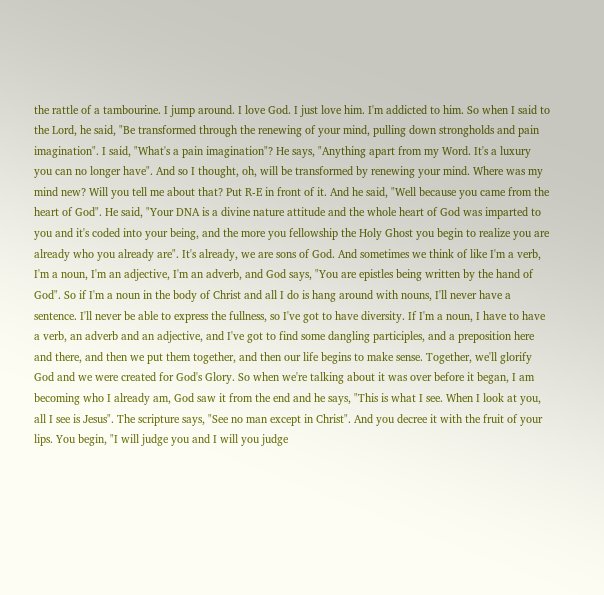the rattle of a tambourine. I jump around. I love God. I just love him. I'm addicted to him. So when I said to the Lord, he said, "Be transformed through the renewing of your mind, pulling down strongholds and pain imagination". I said, "What's a pain imagination"? He says, "Anything apart from my Word. It's a luxury you can no longer have". And so I thought, oh, will be transformed by renewing your mind. Where was my mind new? Will you tell me about that? Put R-E in front of it. And he said, "Well because you came from the heart of God". He said, "Your DNA is a divine nature attitude and the whole heart of God was imparted to you and it's coded into your being, and the more you fellowship the Holy Ghost you begin to realize you are already who you already are". It's already, we are sons of God. And sometimes we think of like I'm a verb, I'm a noun, I'm an adjective, I'm an adverb, and God says, "You are epistles being written by the hand of God". So if I'm a noun in the body of Christ and all I do is hang around with nouns, I'll never have a sentence. I'll never be able to express the fullness, so I've got to have diversity. If I'm a noun, I have to have a verb, an adverb and an adjective, and I've got to find some dangling participles, and a preposition here and there, and then we put them together, and then our life begins to make sense. Together, we'll glorify God and we were created for God's Glory. So when we're talking about it was over before it began, I am becoming who I already am, God saw it from the end and he says, "This is what I see. When I look at you, all I see is Jesus". The scripture says, "See no man except in Christ". And you decree it with the fruit of your lips. You begin, "I will judge you and I will you judge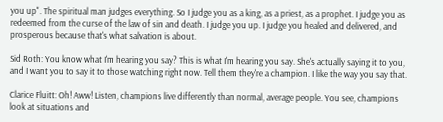you up". The spiritual man judges everything. So I judge you as a king, as a priest, as a prophet. I judge you as redeemed from the curse of the law of sin and death. I judge you up. I judge you healed and delivered, and prosperous because that's what salvation is about.

Sid Roth: You know what I'm hearing you say? This is what I'm hearing you say. She's actually saying it to you, and I want you to say it to those watching right now. Tell them they're a champion. I like the way you say that.

Clarice Fluitt: Oh! Aww! Listen, champions live differently than normal, average people. You see, champions look at situations and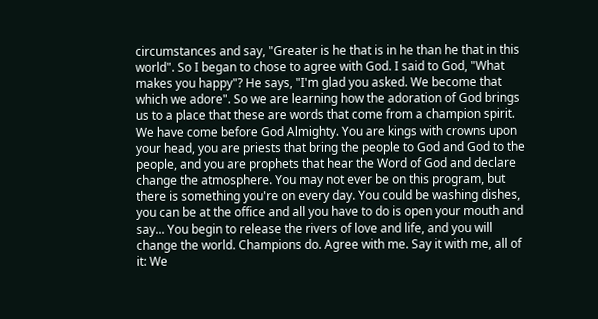circumstances and say, "Greater is he that is in he than he that in this world". So I began to chose to agree with God. I said to God, "What makes you happy"? He says, "I'm glad you asked. We become that which we adore". So we are learning how the adoration of God brings us to a place that these are words that come from a champion spirit. We have come before God Almighty. You are kings with crowns upon your head, you are priests that bring the people to God and God to the people, and you are prophets that hear the Word of God and declare change the atmosphere. You may not ever be on this program, but there is something you're on every day. You could be washing dishes, you can be at the office and all you have to do is open your mouth and say... You begin to release the rivers of love and life, and you will change the world. Champions do. Agree with me. Say it with me, all of it: We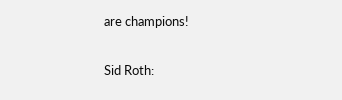are champions!

Sid Roth: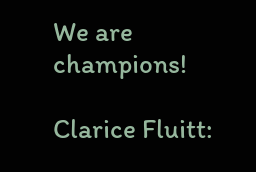We are champions!

Clarice Fluitt: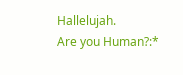Hallelujah.
Are you Human?:*